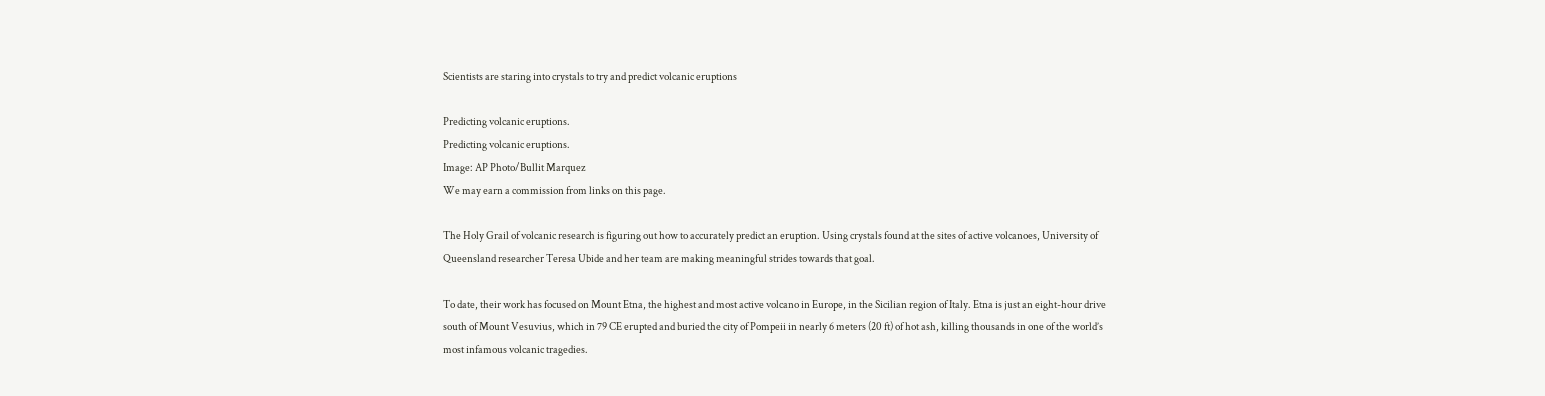Scientists are staring into crystals to try and predict volcanic eruptions

Predicting volcanic eruptions.
Predicting volcanic eruptions.
Image: AP Photo/Bullit Marquez
We may earn a commission from links on this page.

The Holy Grail of volcanic research is figuring out how to accurately predict an eruption. Using crystals found at the sites of active volcanoes, University of Queensland researcher Teresa Ubide and her team are making meaningful strides towards that goal.

To date, their work has focused on Mount Etna, the highest and most active volcano in Europe, in the Sicilian region of Italy. Etna is just an eight-hour drive south of Mount Vesuvius, which in 79 CE erupted and buried the city of Pompeii in nearly 6 meters (20 ft) of hot ash, killing thousands in one of the world’s most infamous volcanic tragedies.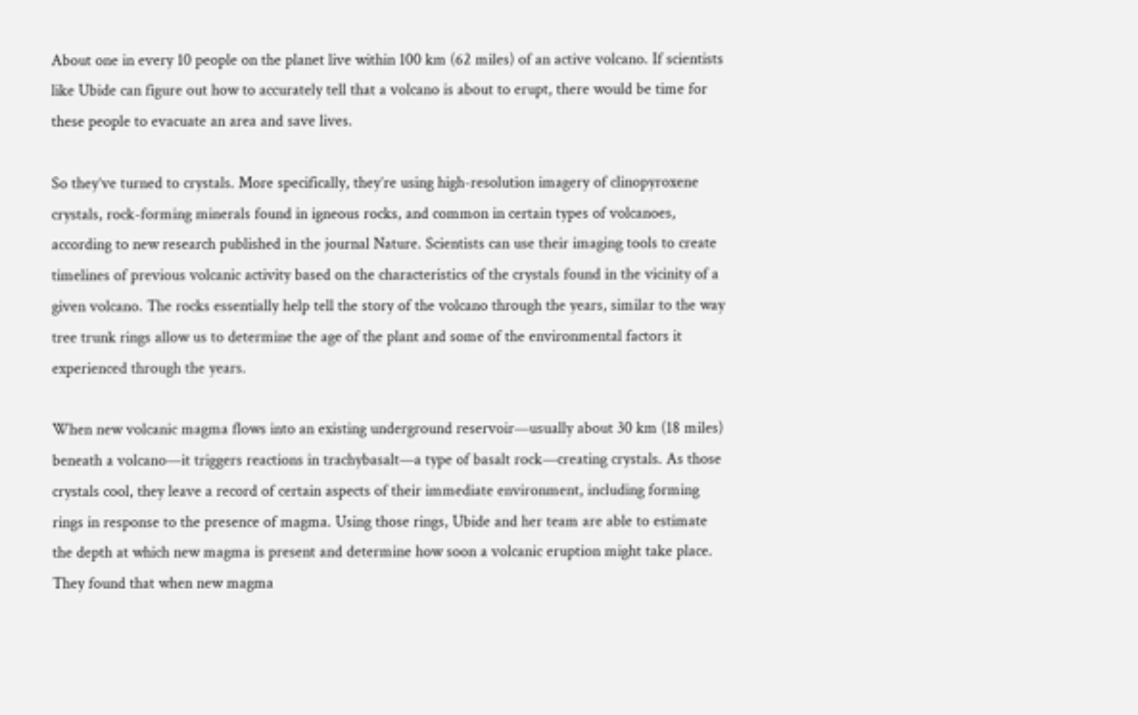About one in every 10 people on the planet live within 100 km (62 miles) of an active volcano. If scientists like Ubide can figure out how to accurately tell that a volcano is about to erupt, there would be time for these people to evacuate an area and save lives.

So they’ve turned to crystals. More specifically, they’re using high-resolution imagery of clinopyroxene crystals, rock-forming minerals found in igneous rocks, and common in certain types of volcanoes, according to new research published in the journal Nature. Scientists can use their imaging tools to create timelines of previous volcanic activity based on the characteristics of the crystals found in the vicinity of a given volcano. The rocks essentially help tell the story of the volcano through the years, similar to the way tree trunk rings allow us to determine the age of the plant and some of the environmental factors it experienced through the years.

When new volcanic magma flows into an existing underground reservoir—usually about 30 km (18 miles) beneath a volcano—it triggers reactions in trachybasalt—a type of basalt rock—creating crystals. As those crystals cool, they leave a record of certain aspects of their immediate environment, including forming rings in response to the presence of magma. Using those rings, Ubide and her team are able to estimate the depth at which new magma is present and determine how soon a volcanic eruption might take place. They found that when new magma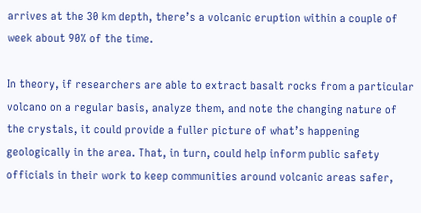arrives at the 30 km depth, there’s a volcanic eruption within a couple of week about 90% of the time.

In theory, if researchers are able to extract basalt rocks from a particular volcano on a regular basis, analyze them, and note the changing nature of the crystals, it could provide a fuller picture of what’s happening geologically in the area. That, in turn, could help inform public safety officials in their work to keep communities around volcanic areas safer,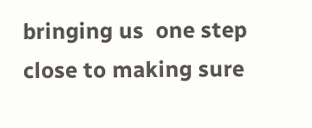bringing us  one step close to making sure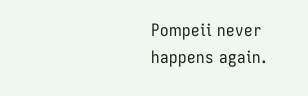Pompeii never happens again.